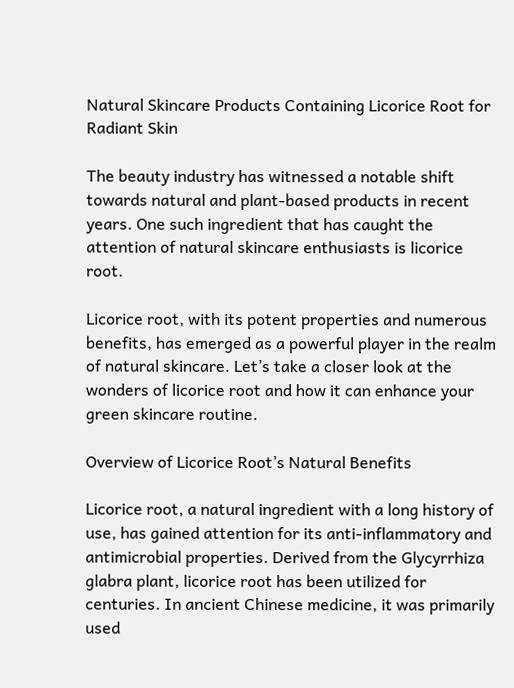Natural Skincare Products Containing Licorice Root for Radiant Skin

The beauty industry has witnessed a notable shift towards natural and plant-based products in recent years. One such ingredient that has caught the attention of natural skincare enthusiasts is licorice root.

Licorice root, with its potent properties and numerous benefits, has emerged as a powerful player in the realm of natural skincare. Let’s take a closer look at the wonders of licorice root and how it can enhance your green skincare routine.

Overview of Licorice Root’s Natural Benefits

Licorice root, a natural ingredient with a long history of use, has gained attention for its anti-inflammatory and antimicrobial properties. Derived from the Glycyrrhiza glabra plant, licorice root has been utilized for centuries. In ancient Chinese medicine, it was primarily used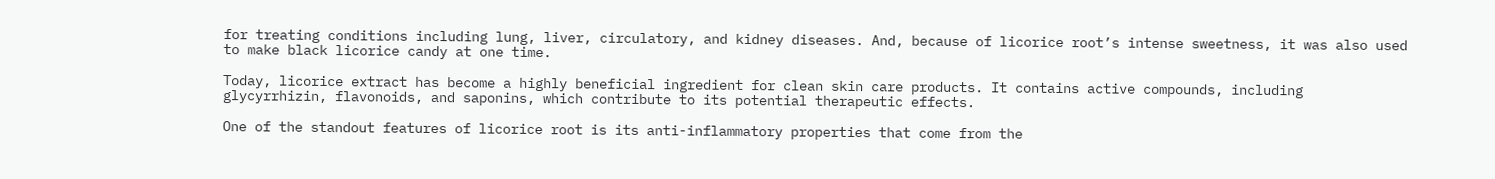for treating conditions including lung, liver, circulatory, and kidney diseases. And, because of licorice root’s intense sweetness, it was also used to make black licorice candy at one time.

Today, licorice extract has become a highly beneficial ingredient for clean skin care products. It contains active compounds, including glycyrrhizin, flavonoids, and saponins, which contribute to its potential therapeutic effects.

One of the standout features of licorice root is its anti-inflammatory properties that come from the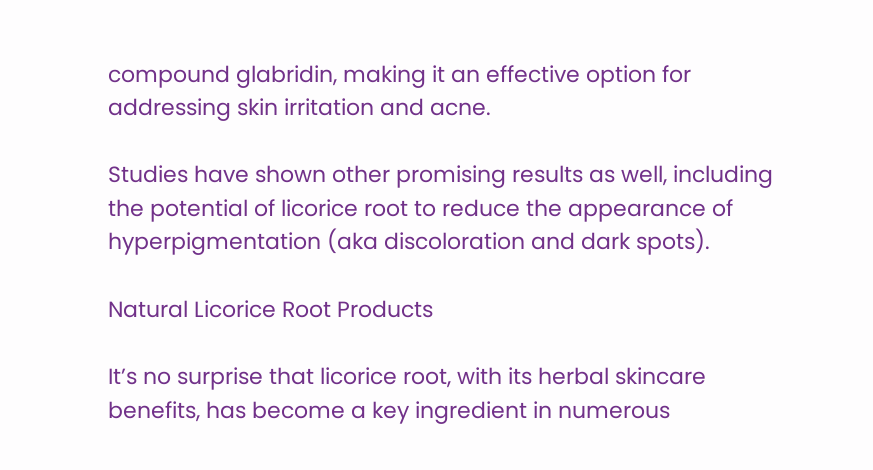compound glabridin, making it an effective option for addressing skin irritation and acne.

Studies have shown other promising results as well, including the potential of licorice root to reduce the appearance of hyperpigmentation (aka discoloration and dark spots).

Natural Licorice Root Products

It’s no surprise that licorice root, with its herbal skincare benefits, has become a key ingredient in numerous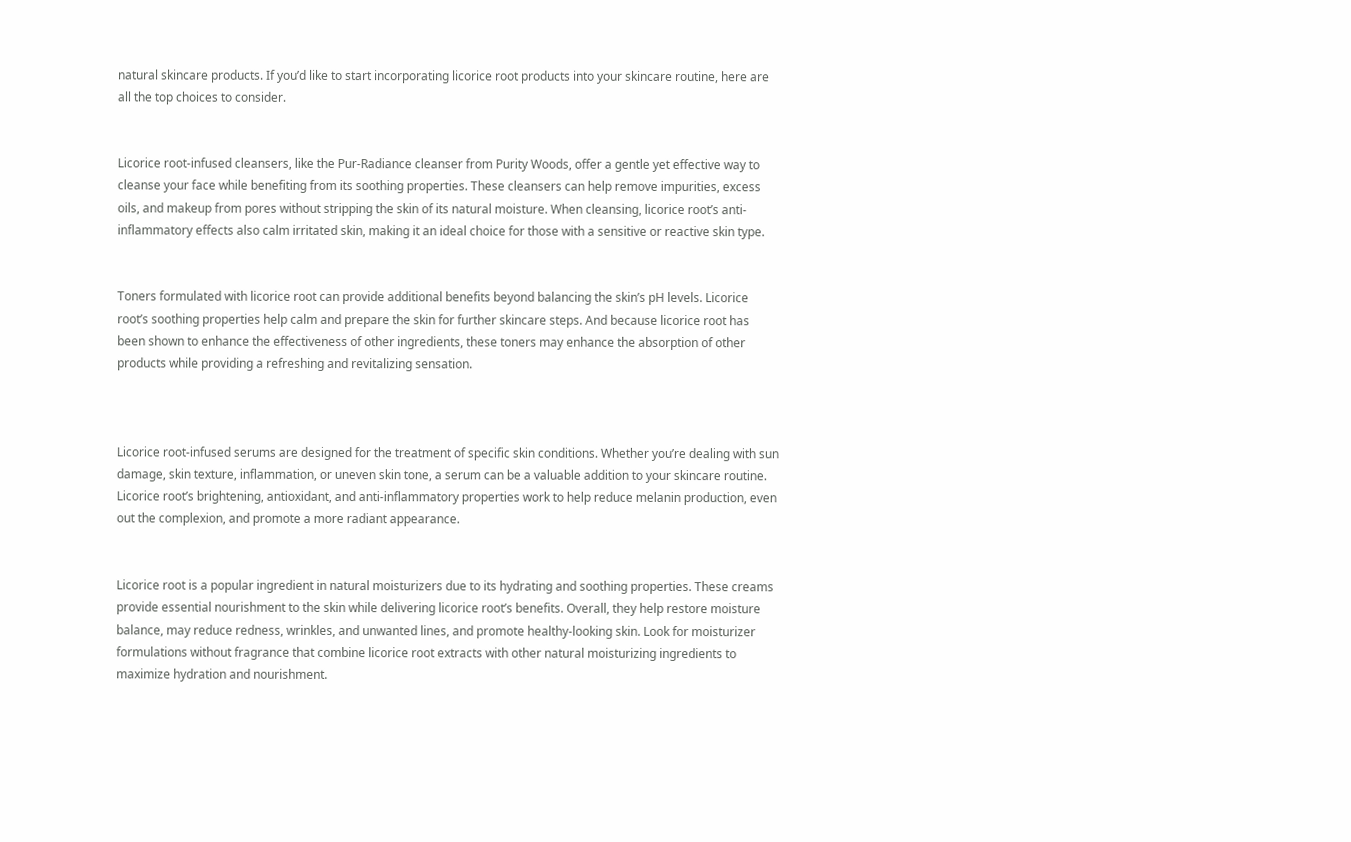natural skincare products. If you’d like to start incorporating licorice root products into your skincare routine, here are all the top choices to consider.


Licorice root-infused cleansers, like the Pur-Radiance cleanser from Purity Woods, offer a gentle yet effective way to cleanse your face while benefiting from its soothing properties. These cleansers can help remove impurities, excess oils, and makeup from pores without stripping the skin of its natural moisture. When cleansing, licorice root’s anti-inflammatory effects also calm irritated skin, making it an ideal choice for those with a sensitive or reactive skin type.


Toners formulated with licorice root can provide additional benefits beyond balancing the skin’s pH levels. Licorice root’s soothing properties help calm and prepare the skin for further skincare steps. And because licorice root has been shown to enhance the effectiveness of other ingredients, these toners may enhance the absorption of other products while providing a refreshing and revitalizing sensation.



Licorice root-infused serums are designed for the treatment of specific skin conditions. Whether you’re dealing with sun damage, skin texture, inflammation, or uneven skin tone, a serum can be a valuable addition to your skincare routine. Licorice root’s brightening, antioxidant, and anti-inflammatory properties work to help reduce melanin production, even out the complexion, and promote a more radiant appearance.


Licorice root is a popular ingredient in natural moisturizers due to its hydrating and soothing properties. These creams provide essential nourishment to the skin while delivering licorice root’s benefits. Overall, they help restore moisture balance, may reduce redness, wrinkles, and unwanted lines, and promote healthy-looking skin. Look for moisturizer formulations without fragrance that combine licorice root extracts with other natural moisturizing ingredients to maximize hydration and nourishment.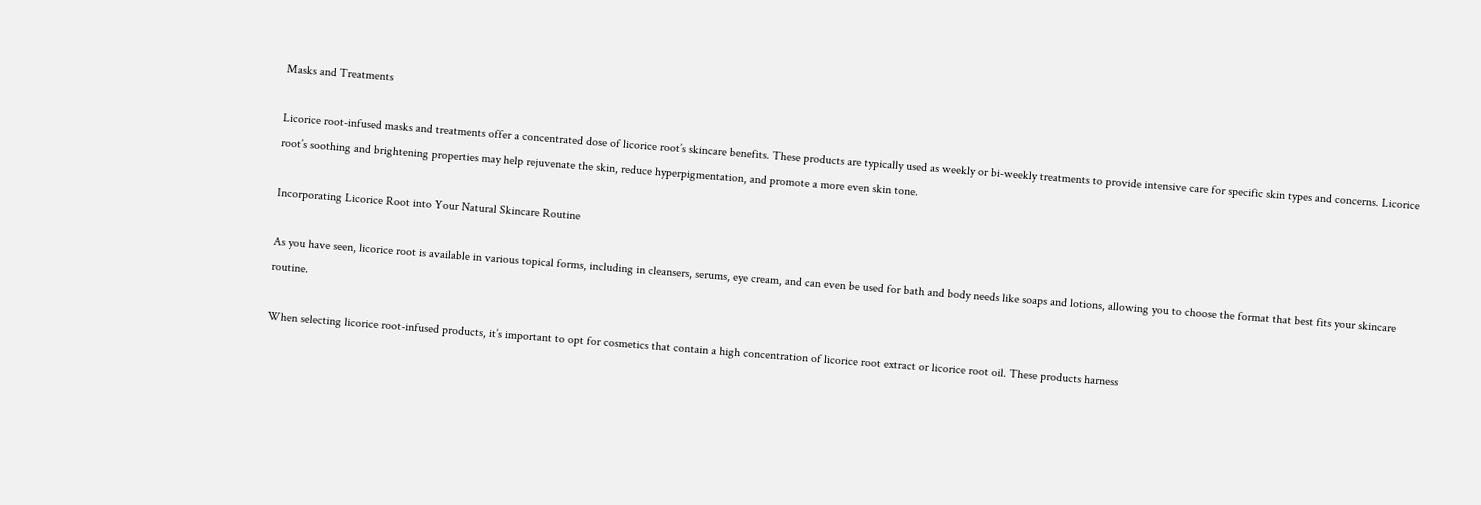Masks and Treatments

Licorice root-infused masks and treatments offer a concentrated dose of licorice root’s skincare benefits. These products are typically used as weekly or bi-weekly treatments to provide intensive care for specific skin types and concerns. Licorice root’s soothing and brightening properties may help rejuvenate the skin, reduce hyperpigmentation, and promote a more even skin tone.

Incorporating Licorice Root into Your Natural Skincare Routine

As you have seen, licorice root is available in various topical forms, including in cleansers, serums, eye cream, and can even be used for bath and body needs like soaps and lotions, allowing you to choose the format that best fits your skincare routine.

When selecting licorice root-infused products, it’s important to opt for cosmetics that contain a high concentration of licorice root extract or licorice root oil. These products harness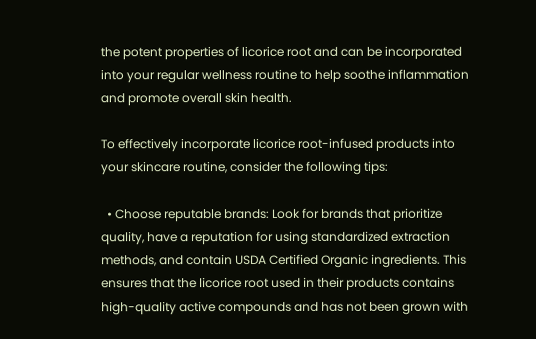the potent properties of licorice root and can be incorporated into your regular wellness routine to help soothe inflammation and promote overall skin health.

To effectively incorporate licorice root-infused products into your skincare routine, consider the following tips:

  • Choose reputable brands: Look for brands that prioritize quality, have a reputation for using standardized extraction methods, and contain USDA Certified Organic ingredients. This ensures that the licorice root used in their products contains high-quality active compounds and has not been grown with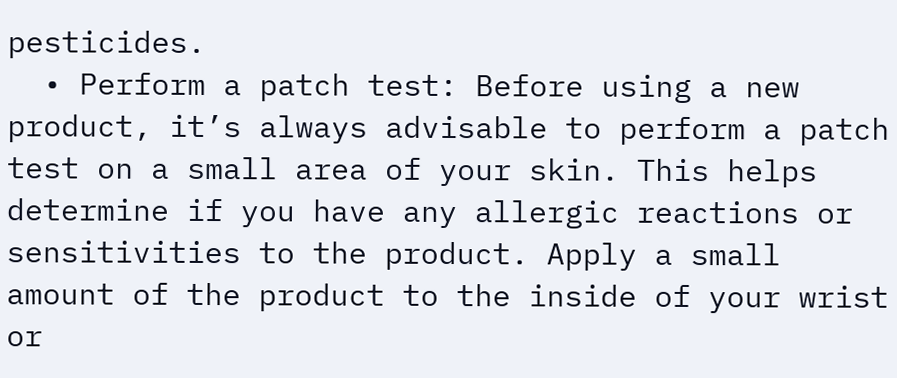pesticides.
  • Perform a patch test: Before using a new product, it’s always advisable to perform a patch test on a small area of your skin. This helps determine if you have any allergic reactions or sensitivities to the product. Apply a small amount of the product to the inside of your wrist or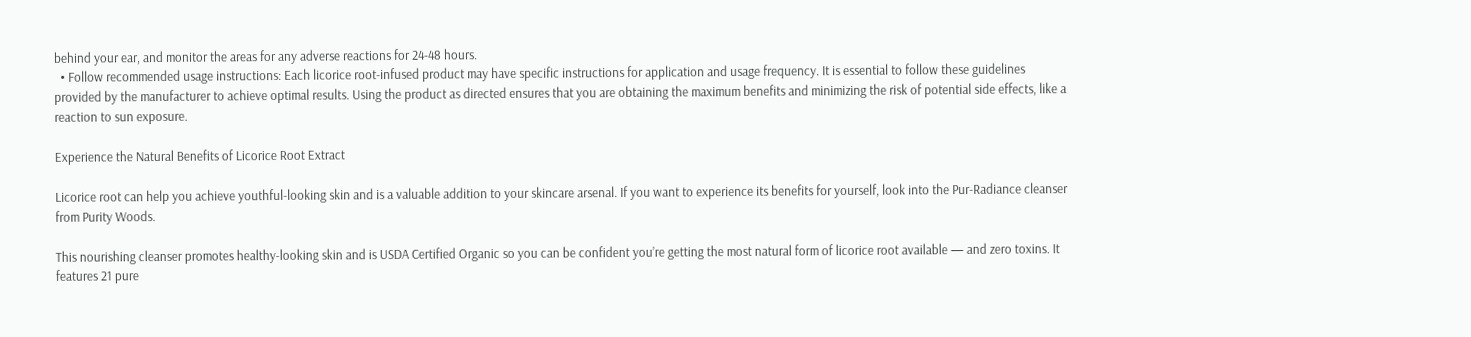behind your ear, and monitor the areas for any adverse reactions for 24-48 hours.
  • Follow recommended usage instructions: Each licorice root-infused product may have specific instructions for application and usage frequency. It is essential to follow these guidelines provided by the manufacturer to achieve optimal results. Using the product as directed ensures that you are obtaining the maximum benefits and minimizing the risk of potential side effects, like a reaction to sun exposure.

Experience the Natural Benefits of Licorice Root Extract

Licorice root can help you achieve youthful-looking skin and is a valuable addition to your skincare arsenal. If you want to experience its benefits for yourself, look into the Pur-Radiance cleanser from Purity Woods.

This nourishing cleanser promotes healthy-looking skin and is USDA Certified Organic so you can be confident you’re getting the most natural form of licorice root available — and zero toxins. It features 21 pure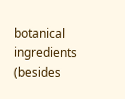botanical ingredients (besides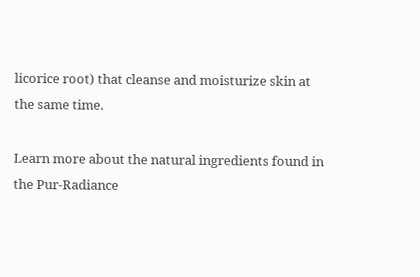licorice root) that cleanse and moisturize skin at the same time.

Learn more about the natural ingredients found in the Pur-Radiance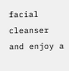facial cleanser and enjoy a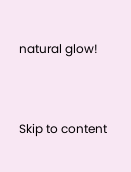natural glow!


Skip to content